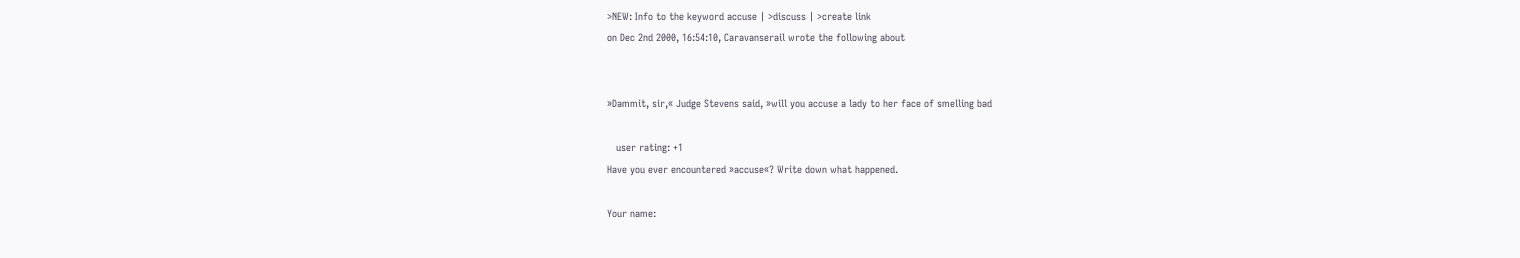>NEW: Info to the keyword accuse | >discuss | >create link
on Dec 2nd 2000, 16:54:10, Caravanserail wrote the following about


»Dammit, sir,« Judge Stevens said, »will you accuse a lady to her face of smelling bad

   user rating: +1
Have you ever encountered »accuse«? Write down what happened.

Your name: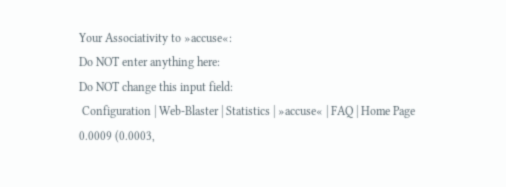Your Associativity to »accuse«:
Do NOT enter anything here:
Do NOT change this input field:
 Configuration | Web-Blaster | Statistics | »accuse« | FAQ | Home Page
0.0009 (0.0003,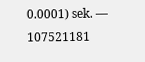0.0001) sek. –– 107521181